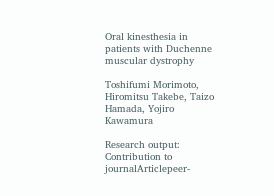Oral kinesthesia in patients with Duchenne muscular dystrophy

Toshifumi Morimoto, Hiromitsu Takebe, Taizo Hamada, Yojiro Kawamura

Research output: Contribution to journalArticlepeer-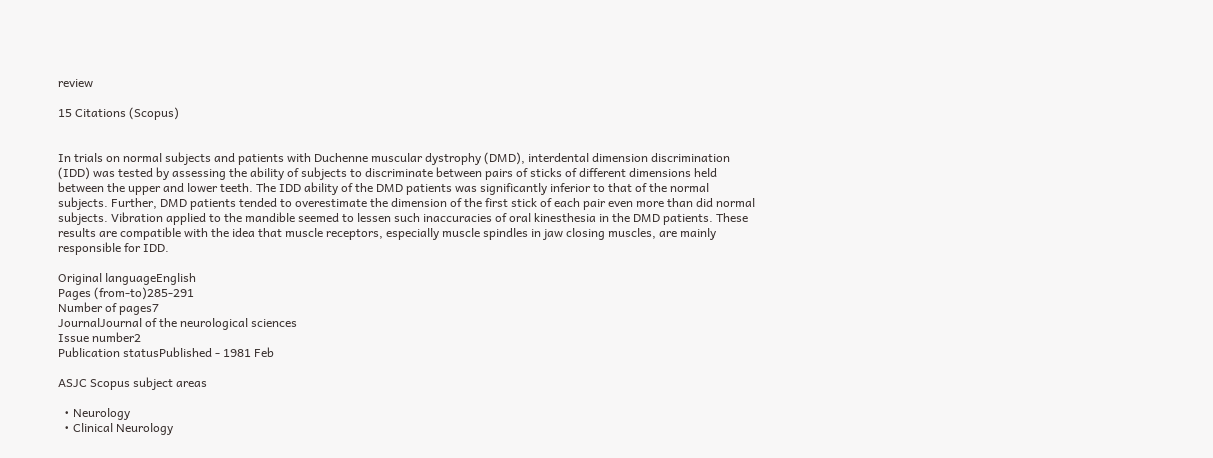review

15 Citations (Scopus)


In trials on normal subjects and patients with Duchenne muscular dystrophy (DMD), interdental dimension discrimination (IDD) was tested by assessing the ability of subjects to discriminate between pairs of sticks of different dimensions held between the upper and lower teeth. The IDD ability of the DMD patients was significantly inferior to that of the normal subjects. Further, DMD patients tended to overestimate the dimension of the first stick of each pair even more than did normal subjects. Vibration applied to the mandible seemed to lessen such inaccuracies of oral kinesthesia in the DMD patients. These results are compatible with the idea that muscle receptors, especially muscle spindles in jaw closing muscles, are mainly responsible for IDD.

Original languageEnglish
Pages (from-to)285-291
Number of pages7
JournalJournal of the neurological sciences
Issue number2
Publication statusPublished - 1981 Feb

ASJC Scopus subject areas

  • Neurology
  • Clinical Neurology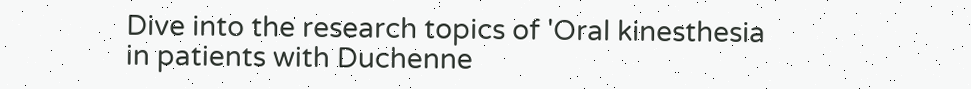Dive into the research topics of 'Oral kinesthesia in patients with Duchenne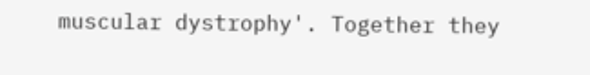muscular dystrophy'. Together they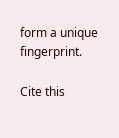form a unique fingerprint.

Cite this